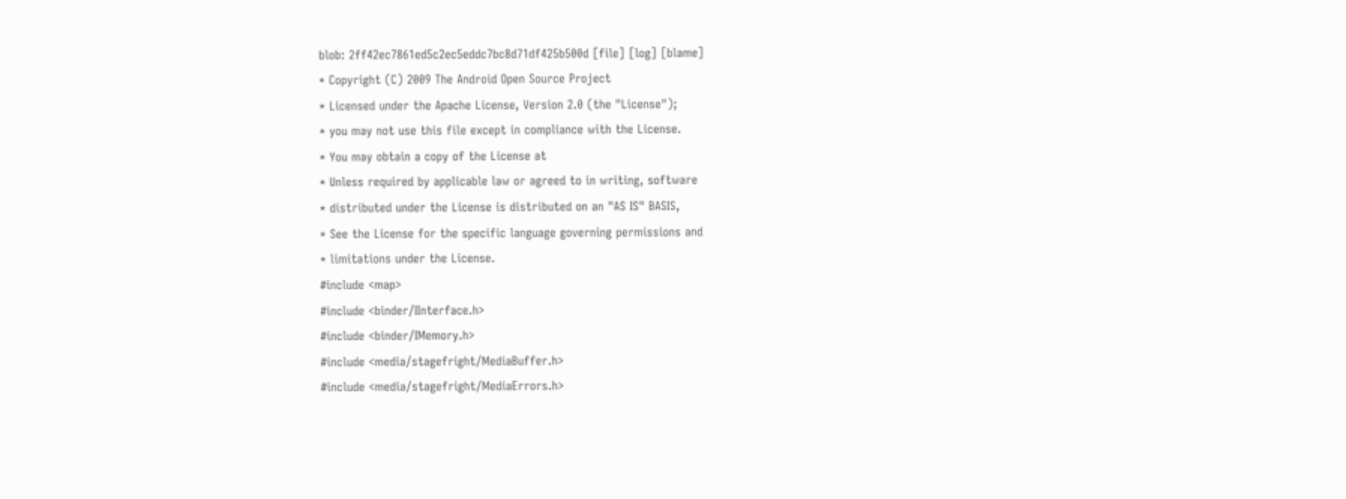blob: 2ff42ec7861ed5c2ec5eddc7bc8d71df425b500d [file] [log] [blame]
* Copyright (C) 2009 The Android Open Source Project
* Licensed under the Apache License, Version 2.0 (the "License");
* you may not use this file except in compliance with the License.
* You may obtain a copy of the License at
* Unless required by applicable law or agreed to in writing, software
* distributed under the License is distributed on an "AS IS" BASIS,
* See the License for the specific language governing permissions and
* limitations under the License.
#include <map>
#include <binder/IInterface.h>
#include <binder/IMemory.h>
#include <media/stagefright/MediaBuffer.h>
#include <media/stagefright/MediaErrors.h>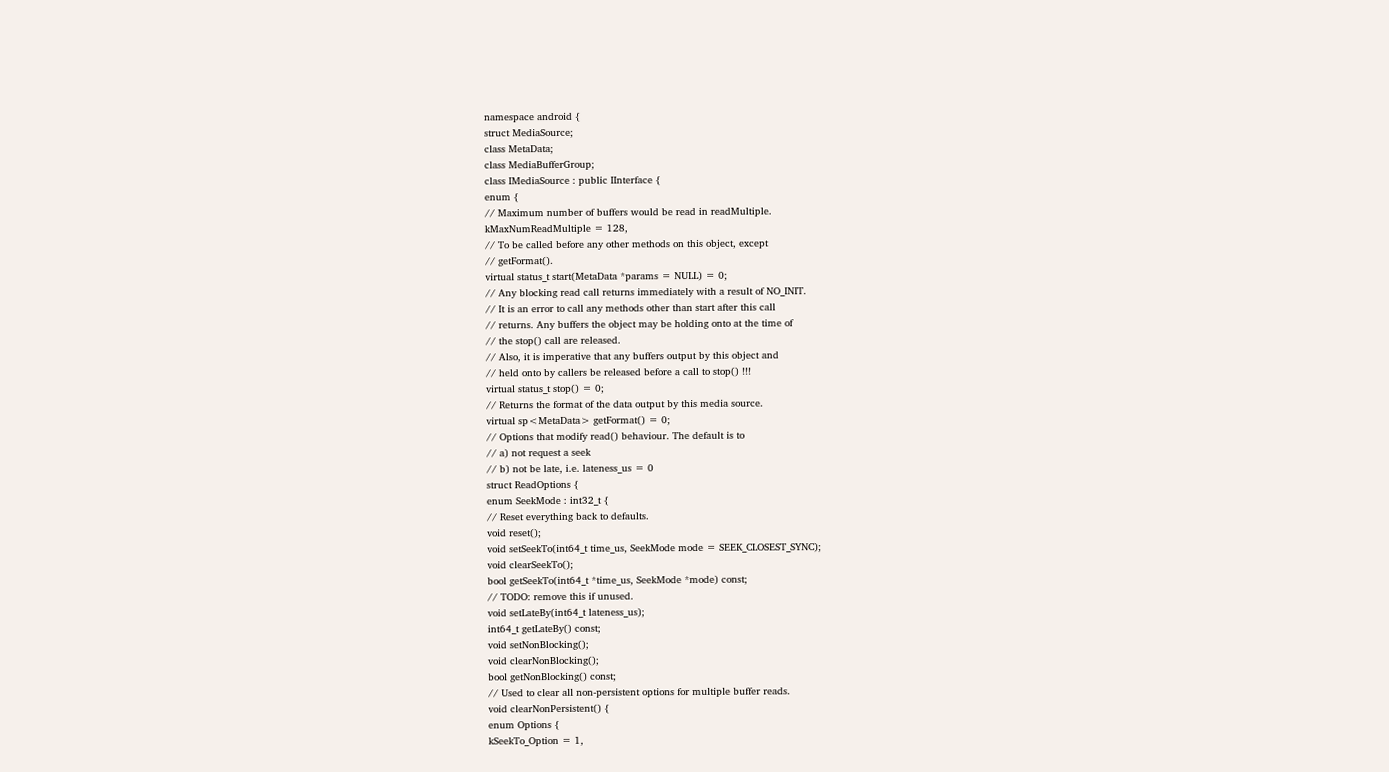namespace android {
struct MediaSource;
class MetaData;
class MediaBufferGroup;
class IMediaSource : public IInterface {
enum {
// Maximum number of buffers would be read in readMultiple.
kMaxNumReadMultiple = 128,
// To be called before any other methods on this object, except
// getFormat().
virtual status_t start(MetaData *params = NULL) = 0;
// Any blocking read call returns immediately with a result of NO_INIT.
// It is an error to call any methods other than start after this call
// returns. Any buffers the object may be holding onto at the time of
// the stop() call are released.
// Also, it is imperative that any buffers output by this object and
// held onto by callers be released before a call to stop() !!!
virtual status_t stop() = 0;
// Returns the format of the data output by this media source.
virtual sp<MetaData> getFormat() = 0;
// Options that modify read() behaviour. The default is to
// a) not request a seek
// b) not be late, i.e. lateness_us = 0
struct ReadOptions {
enum SeekMode : int32_t {
// Reset everything back to defaults.
void reset();
void setSeekTo(int64_t time_us, SeekMode mode = SEEK_CLOSEST_SYNC);
void clearSeekTo();
bool getSeekTo(int64_t *time_us, SeekMode *mode) const;
// TODO: remove this if unused.
void setLateBy(int64_t lateness_us);
int64_t getLateBy() const;
void setNonBlocking();
void clearNonBlocking();
bool getNonBlocking() const;
// Used to clear all non-persistent options for multiple buffer reads.
void clearNonPersistent() {
enum Options {
kSeekTo_Option = 1,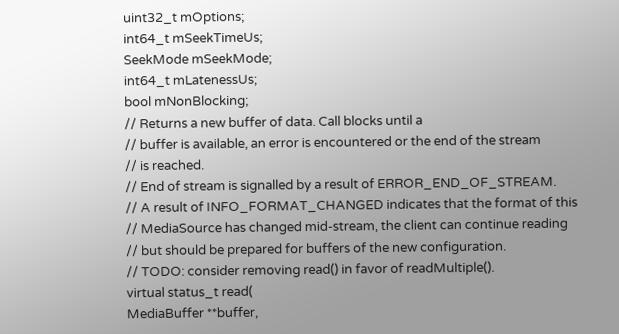uint32_t mOptions;
int64_t mSeekTimeUs;
SeekMode mSeekMode;
int64_t mLatenessUs;
bool mNonBlocking;
// Returns a new buffer of data. Call blocks until a
// buffer is available, an error is encountered or the end of the stream
// is reached.
// End of stream is signalled by a result of ERROR_END_OF_STREAM.
// A result of INFO_FORMAT_CHANGED indicates that the format of this
// MediaSource has changed mid-stream, the client can continue reading
// but should be prepared for buffers of the new configuration.
// TODO: consider removing read() in favor of readMultiple().
virtual status_t read(
MediaBuffer **buffer,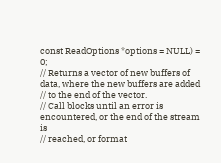const ReadOptions *options = NULL) = 0;
// Returns a vector of new buffers of data, where the new buffers are added
// to the end of the vector.
// Call blocks until an error is encountered, or the end of the stream is
// reached, or format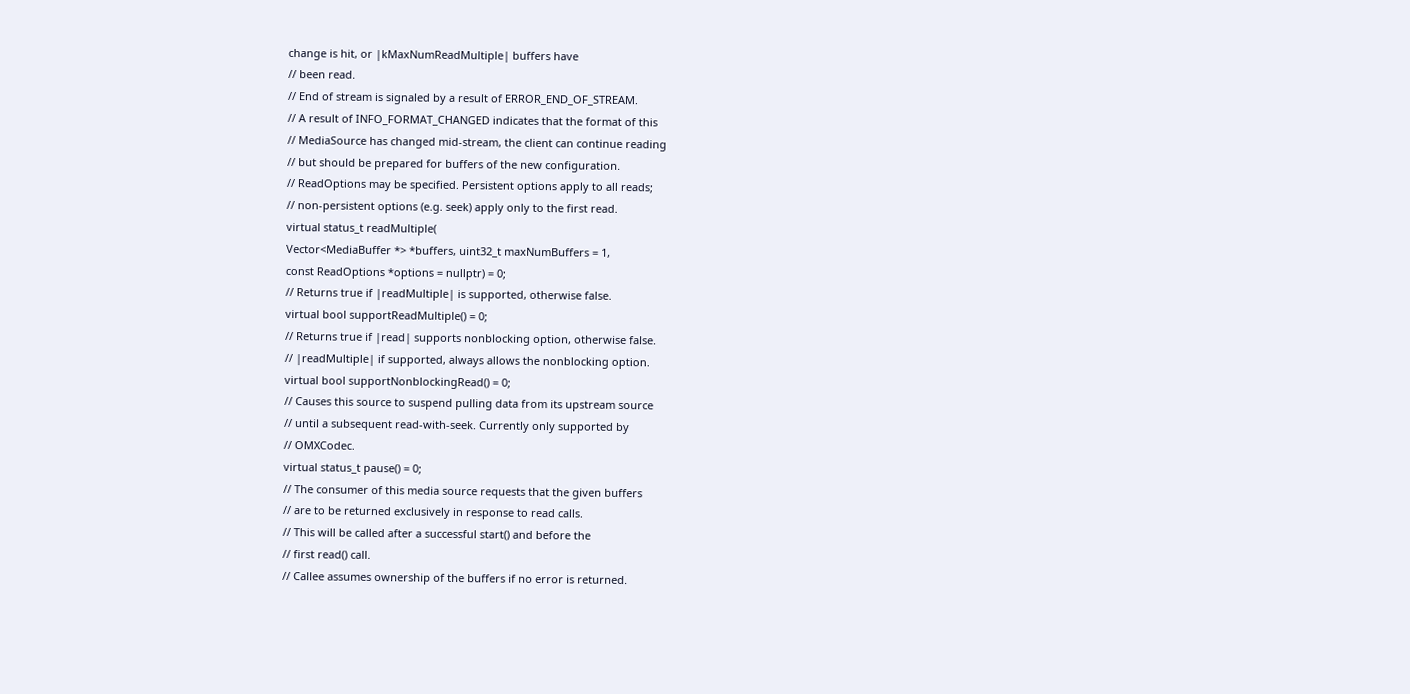change is hit, or |kMaxNumReadMultiple| buffers have
// been read.
// End of stream is signaled by a result of ERROR_END_OF_STREAM.
// A result of INFO_FORMAT_CHANGED indicates that the format of this
// MediaSource has changed mid-stream, the client can continue reading
// but should be prepared for buffers of the new configuration.
// ReadOptions may be specified. Persistent options apply to all reads;
// non-persistent options (e.g. seek) apply only to the first read.
virtual status_t readMultiple(
Vector<MediaBuffer *> *buffers, uint32_t maxNumBuffers = 1,
const ReadOptions *options = nullptr) = 0;
// Returns true if |readMultiple| is supported, otherwise false.
virtual bool supportReadMultiple() = 0;
// Returns true if |read| supports nonblocking option, otherwise false.
// |readMultiple| if supported, always allows the nonblocking option.
virtual bool supportNonblockingRead() = 0;
// Causes this source to suspend pulling data from its upstream source
// until a subsequent read-with-seek. Currently only supported by
// OMXCodec.
virtual status_t pause() = 0;
// The consumer of this media source requests that the given buffers
// are to be returned exclusively in response to read calls.
// This will be called after a successful start() and before the
// first read() call.
// Callee assumes ownership of the buffers if no error is returned.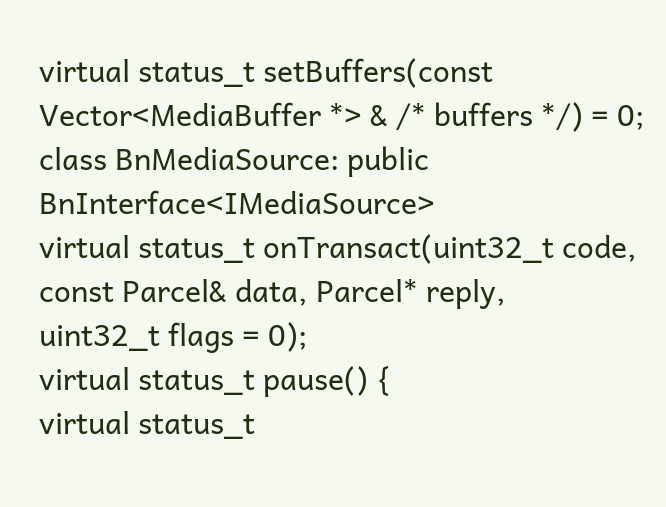virtual status_t setBuffers(const Vector<MediaBuffer *> & /* buffers */) = 0;
class BnMediaSource: public BnInterface<IMediaSource>
virtual status_t onTransact(uint32_t code, const Parcel& data, Parcel* reply,
uint32_t flags = 0);
virtual status_t pause() {
virtual status_t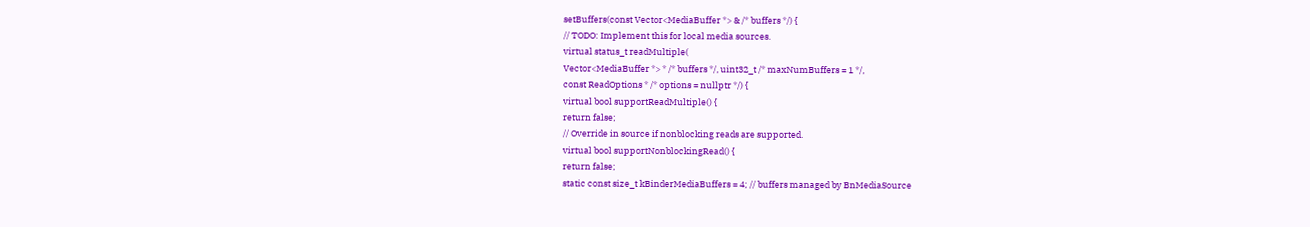setBuffers(const Vector<MediaBuffer *> & /* buffers */) {
// TODO: Implement this for local media sources.
virtual status_t readMultiple(
Vector<MediaBuffer *> * /* buffers */, uint32_t /* maxNumBuffers = 1 */,
const ReadOptions * /* options = nullptr */) {
virtual bool supportReadMultiple() {
return false;
// Override in source if nonblocking reads are supported.
virtual bool supportNonblockingRead() {
return false;
static const size_t kBinderMediaBuffers = 4; // buffers managed by BnMediaSource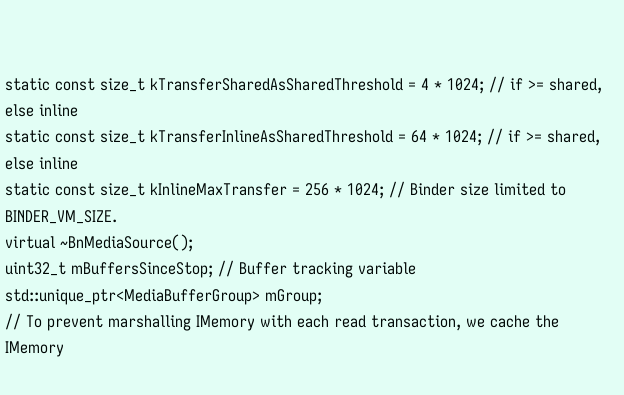static const size_t kTransferSharedAsSharedThreshold = 4 * 1024; // if >= shared, else inline
static const size_t kTransferInlineAsSharedThreshold = 64 * 1024; // if >= shared, else inline
static const size_t kInlineMaxTransfer = 256 * 1024; // Binder size limited to BINDER_VM_SIZE.
virtual ~BnMediaSource();
uint32_t mBuffersSinceStop; // Buffer tracking variable
std::unique_ptr<MediaBufferGroup> mGroup;
// To prevent marshalling IMemory with each read transaction, we cache the IMemory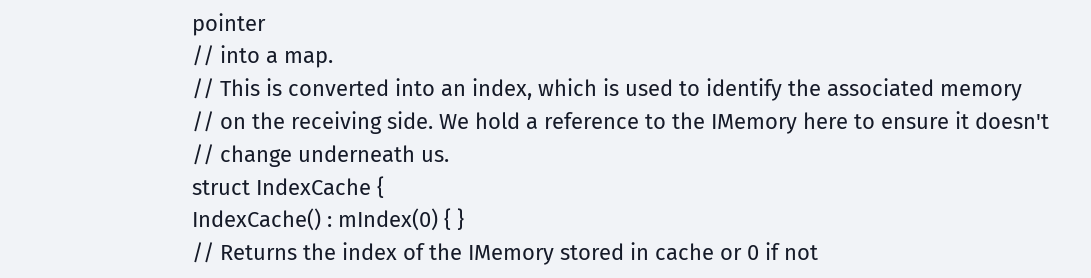pointer
// into a map.
// This is converted into an index, which is used to identify the associated memory
// on the receiving side. We hold a reference to the IMemory here to ensure it doesn't
// change underneath us.
struct IndexCache {
IndexCache() : mIndex(0) { }
// Returns the index of the IMemory stored in cache or 0 if not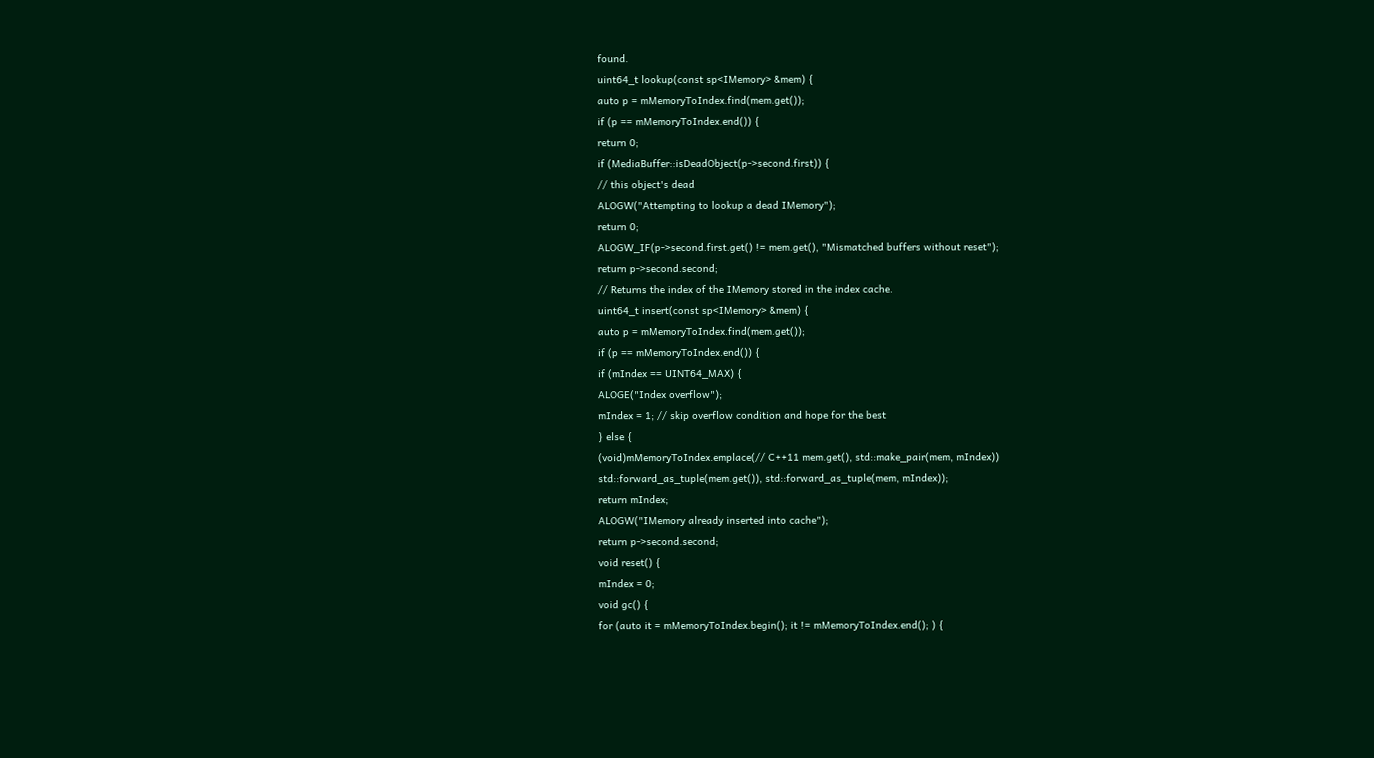found.
uint64_t lookup(const sp<IMemory> &mem) {
auto p = mMemoryToIndex.find(mem.get());
if (p == mMemoryToIndex.end()) {
return 0;
if (MediaBuffer::isDeadObject(p->second.first)) {
// this object's dead
ALOGW("Attempting to lookup a dead IMemory");
return 0;
ALOGW_IF(p->second.first.get() != mem.get(), "Mismatched buffers without reset");
return p->second.second;
// Returns the index of the IMemory stored in the index cache.
uint64_t insert(const sp<IMemory> &mem) {
auto p = mMemoryToIndex.find(mem.get());
if (p == mMemoryToIndex.end()) {
if (mIndex == UINT64_MAX) {
ALOGE("Index overflow");
mIndex = 1; // skip overflow condition and hope for the best
} else {
(void)mMemoryToIndex.emplace(// C++11 mem.get(), std::make_pair(mem, mIndex))
std::forward_as_tuple(mem.get()), std::forward_as_tuple(mem, mIndex));
return mIndex;
ALOGW("IMemory already inserted into cache");
return p->second.second;
void reset() {
mIndex = 0;
void gc() {
for (auto it = mMemoryToIndex.begin(); it != mMemoryToIndex.end(); ) {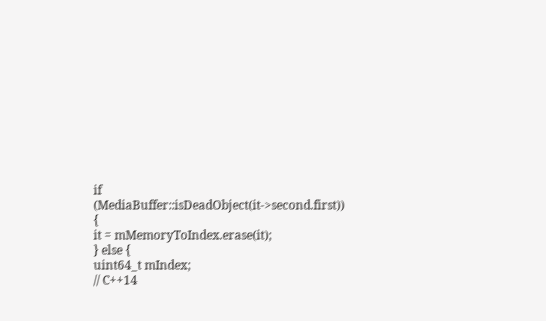if (MediaBuffer::isDeadObject(it->second.first)) {
it = mMemoryToIndex.erase(it);
} else {
uint64_t mIndex;
// C++14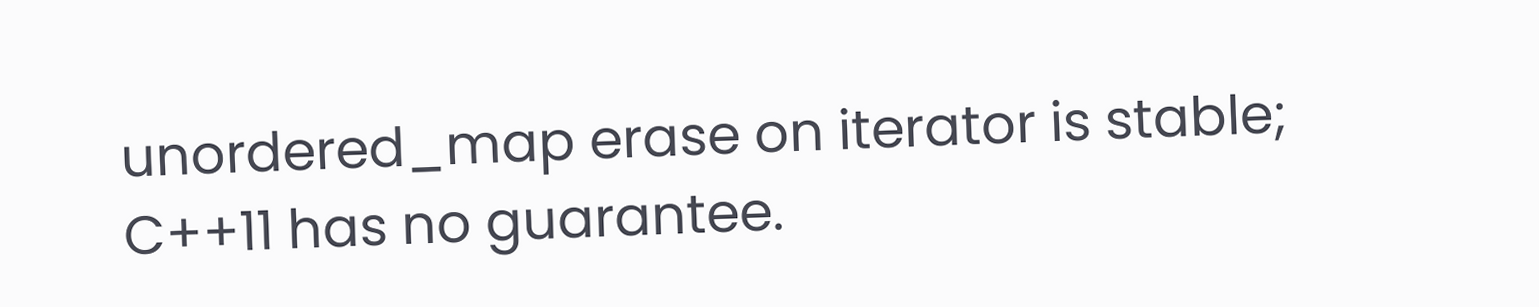unordered_map erase on iterator is stable; C++11 has no guarantee.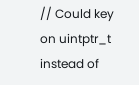// Could key on uintptr_t instead of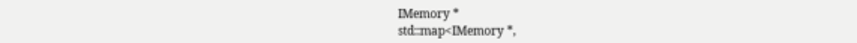IMemory *
std::map<IMemory *,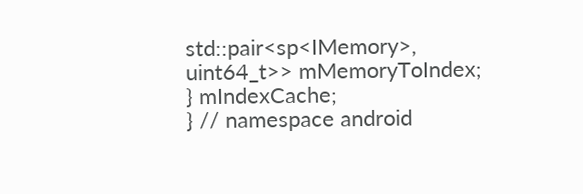std::pair<sp<IMemory>, uint64_t>> mMemoryToIndex;
} mIndexCache;
} // namespace android